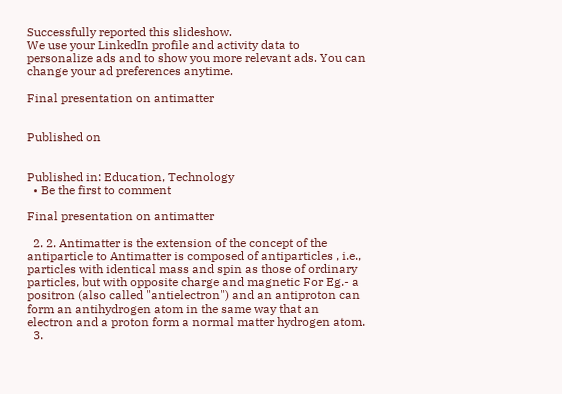Successfully reported this slideshow.
We use your LinkedIn profile and activity data to personalize ads and to show you more relevant ads. You can change your ad preferences anytime.

Final presentation on antimatter


Published on


Published in: Education, Technology
  • Be the first to comment

Final presentation on antimatter

  2. 2. Antimatter is the extension of the concept of the antiparticle to Antimatter is composed of antiparticles , i.e., particles with identical mass and spin as those of ordinary particles, but with opposite charge and magnetic For Eg.- a positron (also called "antielectron") and an antiproton can form an antihydrogen atom in the same way that an electron and a proton form a normal matter hydrogen atom.
  3.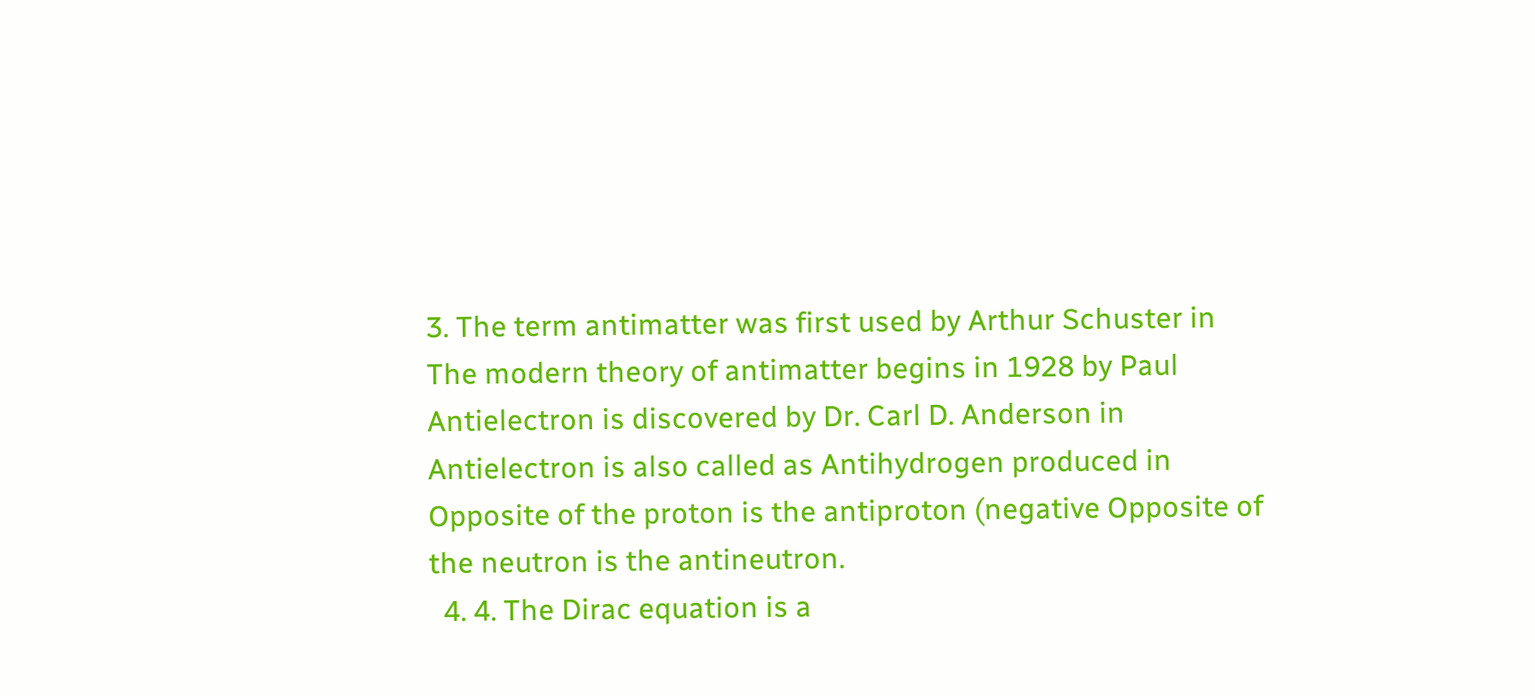3. The term antimatter was first used by Arthur Schuster in The modern theory of antimatter begins in 1928 by Paul Antielectron is discovered by Dr. Carl D. Anderson in Antielectron is also called as Antihydrogen produced in Opposite of the proton is the antiproton (negative Opposite of the neutron is the antineutron.
  4. 4. The Dirac equation is a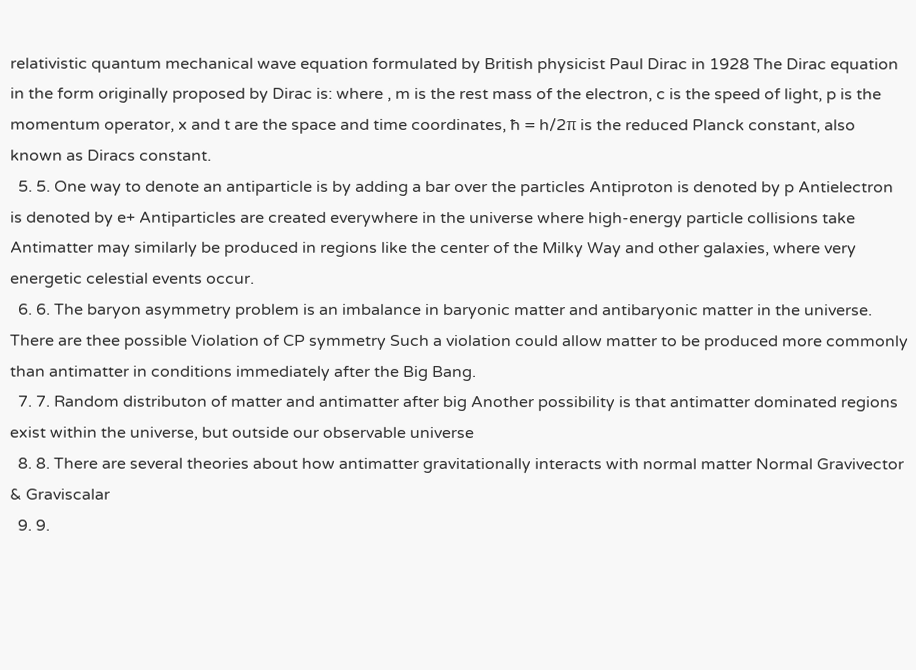relativistic quantum mechanical wave equation formulated by British physicist Paul Dirac in 1928 The Dirac equation in the form originally proposed by Dirac is: where , m is the rest mass of the electron, c is the speed of light, p is the momentum operator, x and t are the space and time coordinates, ħ = h/2π is the reduced Planck constant, also known as Diracs constant.
  5. 5. One way to denote an antiparticle is by adding a bar over the particles Antiproton is denoted by p Antielectron is denoted by e+ Antiparticles are created everywhere in the universe where high-energy particle collisions take Antimatter may similarly be produced in regions like the center of the Milky Way and other galaxies, where very energetic celestial events occur.
  6. 6. The baryon asymmetry problem is an imbalance in baryonic matter and antibaryonic matter in the universe. There are thee possible Violation of CP symmetry Such a violation could allow matter to be produced more commonly than antimatter in conditions immediately after the Big Bang.
  7. 7. Random distributon of matter and antimatter after big Another possibility is that antimatter dominated regions exist within the universe, but outside our observable universe
  8. 8. There are several theories about how antimatter gravitationally interacts with normal matter Normal Gravivector & Graviscalar
  9. 9.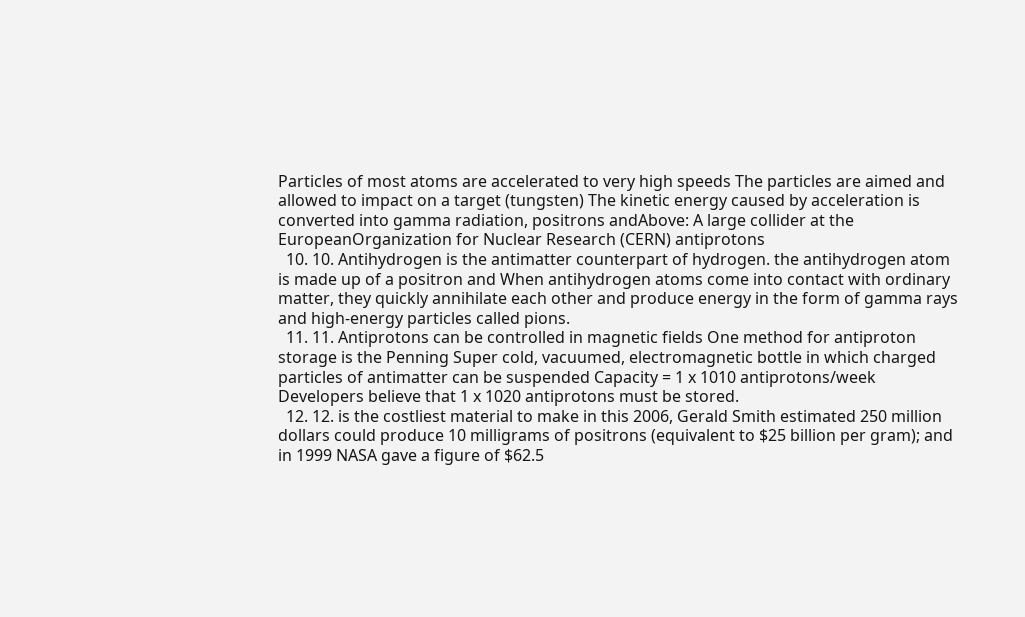Particles of most atoms are accelerated to very high speeds The particles are aimed and allowed to impact on a target (tungsten) The kinetic energy caused by acceleration is converted into gamma radiation, positrons andAbove: A large collider at the EuropeanOrganization for Nuclear Research (CERN) antiprotons
  10. 10. Antihydrogen is the antimatter counterpart of hydrogen. the antihydrogen atom is made up of a positron and When antihydrogen atoms come into contact with ordinary matter, they quickly annihilate each other and produce energy in the form of gamma rays and high-energy particles called pions.
  11. 11. Antiprotons can be controlled in magnetic fields One method for antiproton storage is the Penning Super cold, vacuumed, electromagnetic bottle in which charged particles of antimatter can be suspended Capacity = 1 x 1010 antiprotons/week Developers believe that 1 x 1020 antiprotons must be stored.
  12. 12. is the costliest material to make in this 2006, Gerald Smith estimated 250 million dollars could produce 10 milligrams of positrons (equivalent to $25 billion per gram); and in 1999 NASA gave a figure of $62.5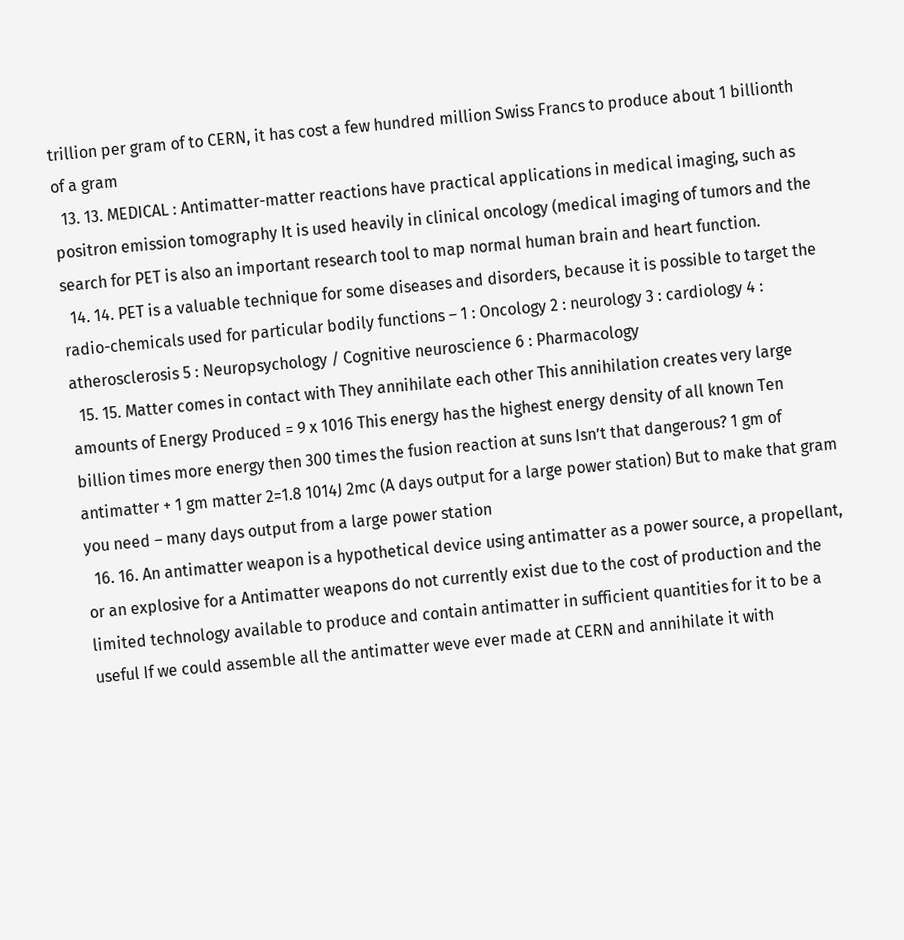trillion per gram of to CERN, it has cost a few hundred million Swiss Francs to produce about 1 billionth of a gram
  13. 13. MEDICAL : Antimatter-matter reactions have practical applications in medical imaging, such as positron emission tomography It is used heavily in clinical oncology (medical imaging of tumors and the search for PET is also an important research tool to map normal human brain and heart function.
  14. 14. PET is a valuable technique for some diseases and disorders, because it is possible to target the radio-chemicals used for particular bodily functions – 1 : Oncology 2 : neurology 3 : cardiology 4 : atherosclerosis 5 : Neuropsychology / Cognitive neuroscience 6 : Pharmacology
  15. 15. Matter comes in contact with They annihilate each other This annihilation creates very large amounts of Energy Produced = 9 x 1016 This energy has the highest energy density of all known Ten billion times more energy then 300 times the fusion reaction at suns Isn’t that dangerous? 1 gm of antimatter + 1 gm matter 2=1.8 1014J 2mc (A days output for a large power station) But to make that gram you need – many days output from a large power station
  16. 16. An antimatter weapon is a hypothetical device using antimatter as a power source, a propellant, or an explosive for a Antimatter weapons do not currently exist due to the cost of production and the limited technology available to produce and contain antimatter in sufficient quantities for it to be a useful If we could assemble all the antimatter weve ever made at CERN and annihilate it with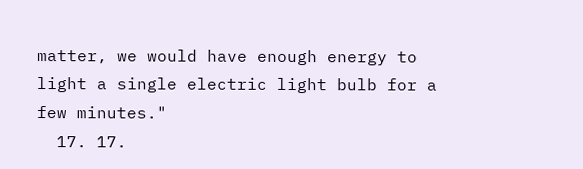matter, we would have enough energy to light a single electric light bulb for a few minutes."
  17. 17.